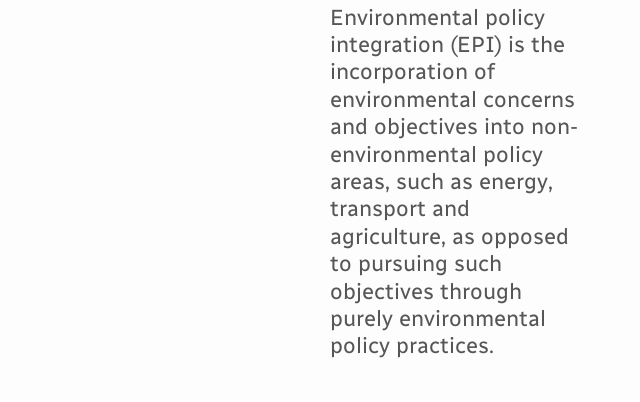Environmental policy integration (EPI) is the incorporation of environmental concerns and objectives into non-environmental policy areas, such as energy, transport and agriculture, as opposed to pursuing such objectives through purely environmental policy practices.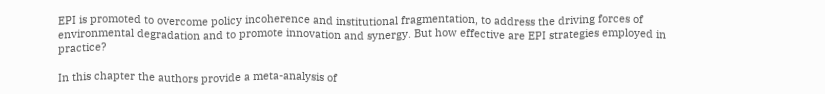EPI is promoted to overcome policy incoherence and institutional fragmentation, to address the driving forces of environmental degradation and to promote innovation and synergy. But how effective are EPI strategies employed in practice?

In this chapter the authors provide a meta-analysis of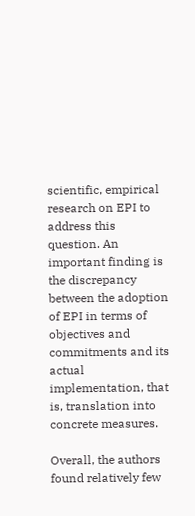scientific, empirical research on EPI to address this question. An important finding is the discrepancy between the adoption of EPI in terms of objectives and commitments and its actual implementation, that is, translation into concrete measures.

Overall, the authors found relatively few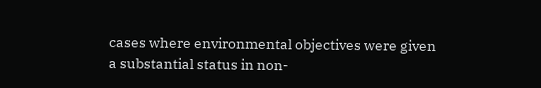cases where environmental objectives were given a substantial status in non-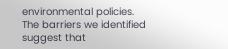environmental policies. The barriers we identified suggest that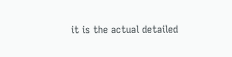it is the actual detailed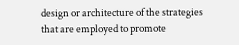design or architecture of the strategies that are employed to promote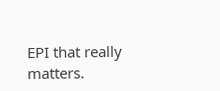EPI that really matters.